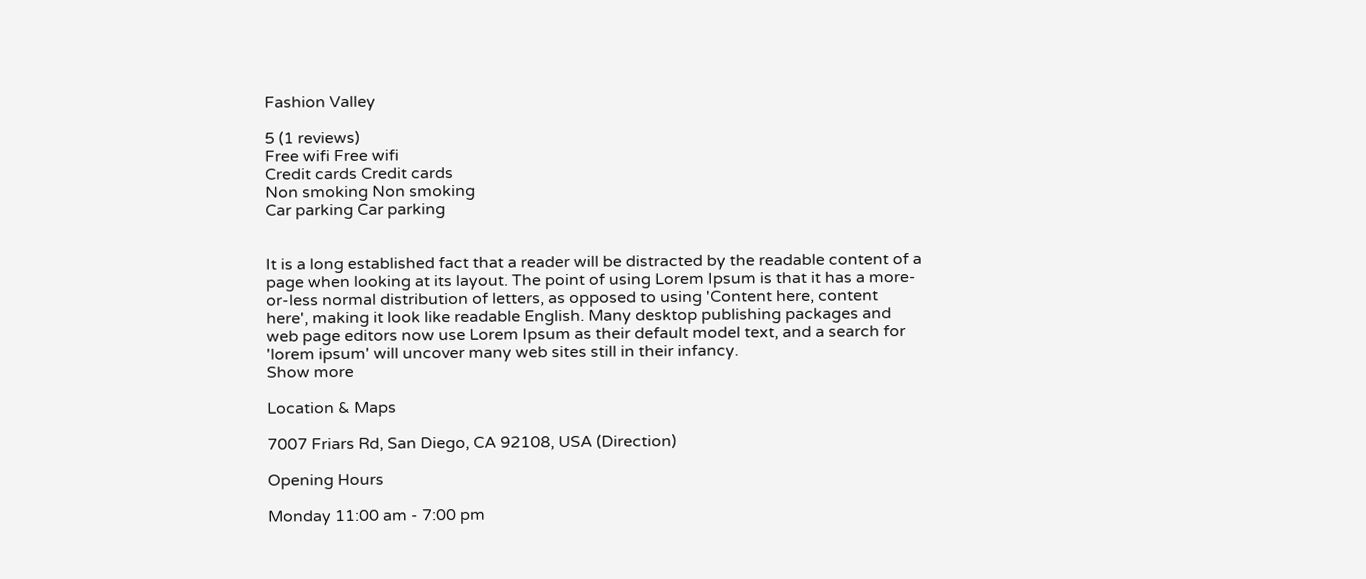Fashion Valley

5 (1 reviews)
Free wifi Free wifi
Credit cards Credit cards
Non smoking Non smoking
Car parking Car parking


It is a long established fact that a reader will be distracted by the readable content of a page when looking at its layout. The point of using Lorem Ipsum is that it has a more-or-less normal distribution of letters, as opposed to using 'Content here, content here', making it look like readable English. Many desktop publishing packages and web page editors now use Lorem Ipsum as their default model text, and a search for 'lorem ipsum' will uncover many web sites still in their infancy.
Show more

Location & Maps

7007 Friars Rd, San Diego, CA 92108, USA (Direction)

Opening Hours

Monday 11:00 am - 7:00 pm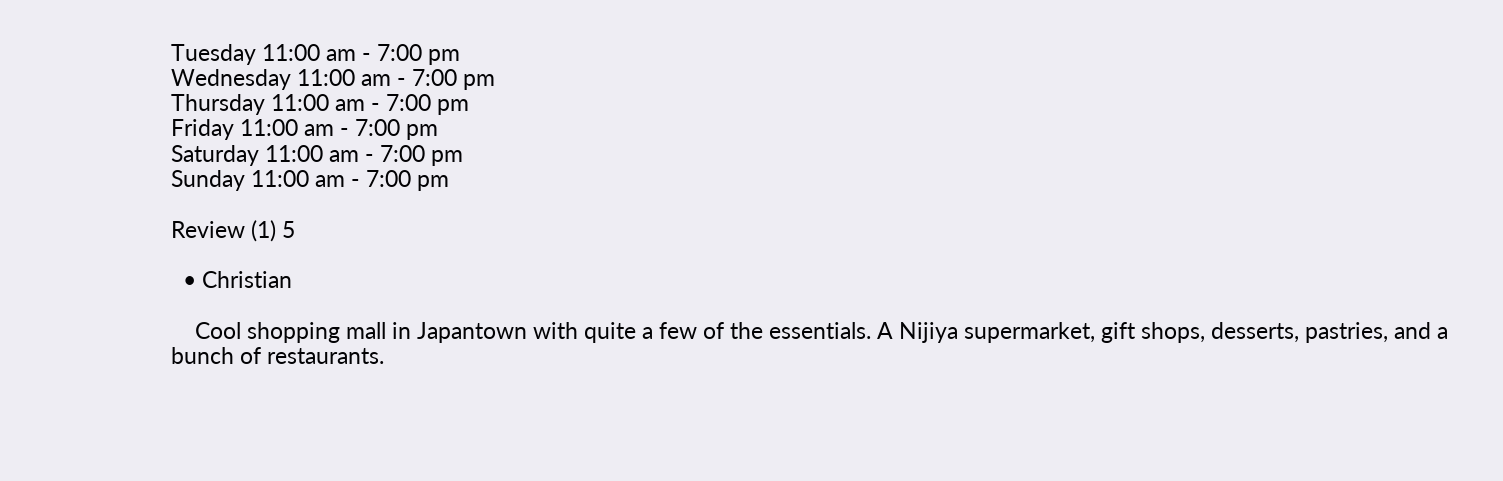Tuesday 11:00 am - 7:00 pm
Wednesday 11:00 am - 7:00 pm
Thursday 11:00 am - 7:00 pm
Friday 11:00 am - 7:00 pm
Saturday 11:00 am - 7:00 pm
Sunday 11:00 am - 7:00 pm

Review (1) 5

  • Christian

    Cool shopping mall in Japantown with quite a few of the essentials. A Nijiya supermarket, gift shops, desserts, pastries, and a bunch of restaurants.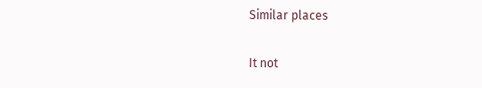Similar places

It not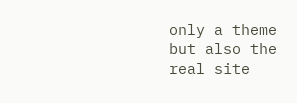only a theme but also the real site